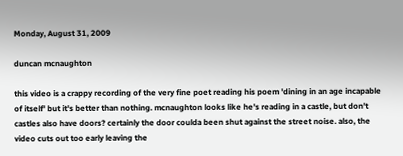Monday, August 31, 2009

duncan mcnaughton

this video is a crappy recording of the very fine poet reading his poem 'dining in an age incapable of itself' but it's better than nothing. mcnaughton looks like he's reading in a castle, but don't castles also have doors? certainly the door coulda been shut against the street noise. also, the video cuts out too early leaving the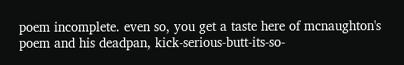poem incomplete. even so, you get a taste here of mcnaughton's poem and his deadpan, kick-serious-butt-its-so-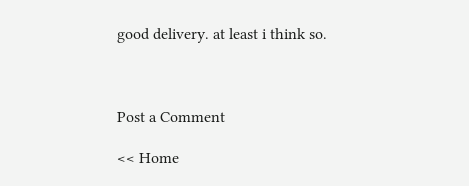good delivery. at least i think so.



Post a Comment

<< Home